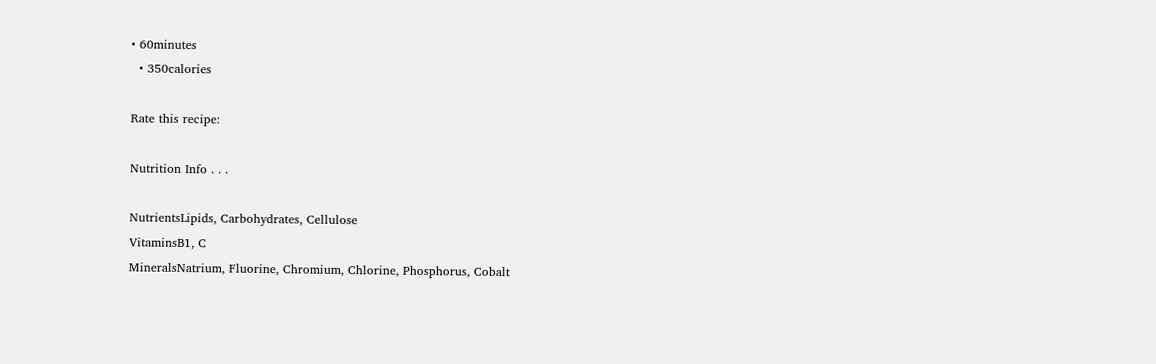• 60minutes
  • 350calories

Rate this recipe:

Nutrition Info . . .

NutrientsLipids, Carbohydrates, Cellulose
VitaminsB1, C
MineralsNatrium, Fluorine, Chromium, Chlorine, Phosphorus, Cobalt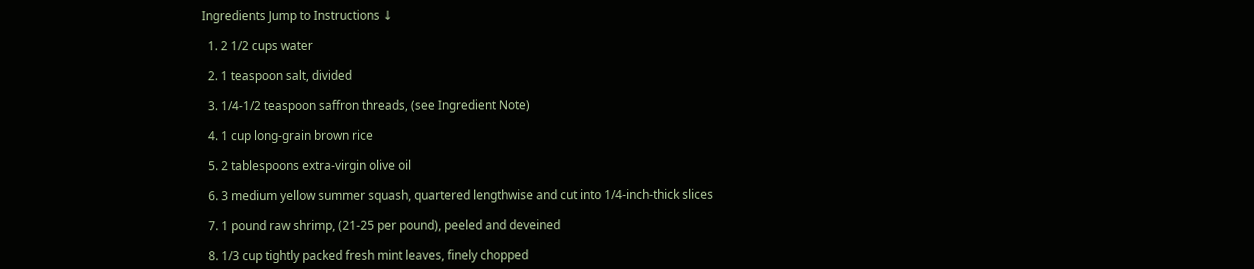Ingredients Jump to Instructions ↓

  1. 2 1/2 cups water

  2. 1 teaspoon salt, divided

  3. 1/4-1/2 teaspoon saffron threads, (see Ingredient Note)

  4. 1 cup long-grain brown rice

  5. 2 tablespoons extra-virgin olive oil

  6. 3 medium yellow summer squash, quartered lengthwise and cut into 1/4-inch-thick slices

  7. 1 pound raw shrimp, (21-25 per pound), peeled and deveined

  8. 1/3 cup tightly packed fresh mint leaves, finely chopped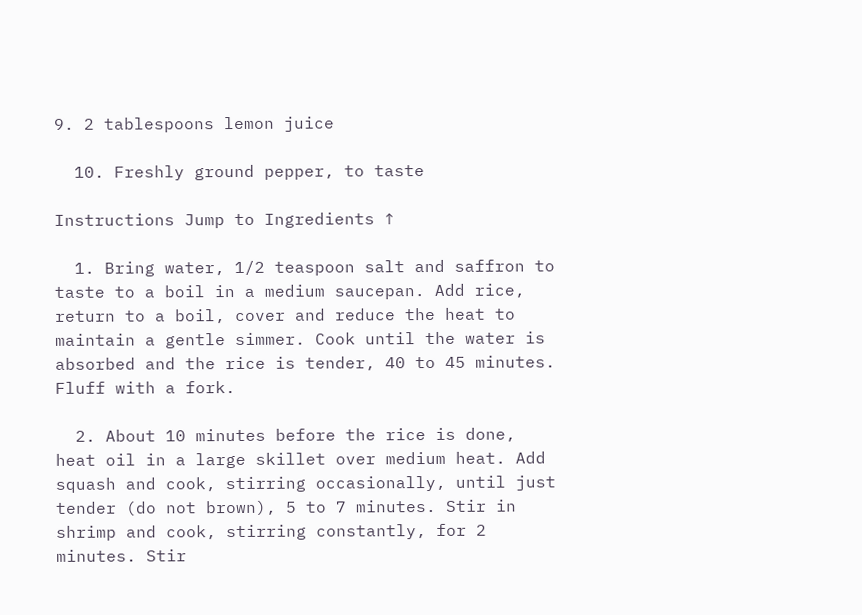9. 2 tablespoons lemon juice

  10. Freshly ground pepper, to taste

Instructions Jump to Ingredients ↑

  1. Bring water, 1/2 teaspoon salt and saffron to taste to a boil in a medium saucepan. Add rice, return to a boil, cover and reduce the heat to maintain a gentle simmer. Cook until the water is absorbed and the rice is tender, 40 to 45 minutes. Fluff with a fork.

  2. About 10 minutes before the rice is done, heat oil in a large skillet over medium heat. Add squash and cook, stirring occasionally, until just tender (do not brown), 5 to 7 minutes. Stir in shrimp and cook, stirring constantly, for 2 minutes. Stir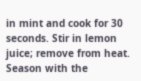in mint and cook for 30 seconds. Stir in lemon juice; remove from heat. Season with the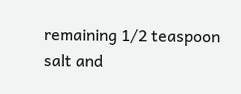remaining 1/2 teaspoon salt and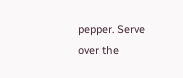pepper. Serve over the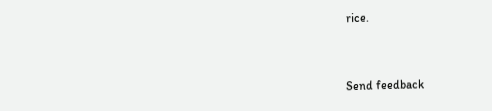rice.


Send feedback